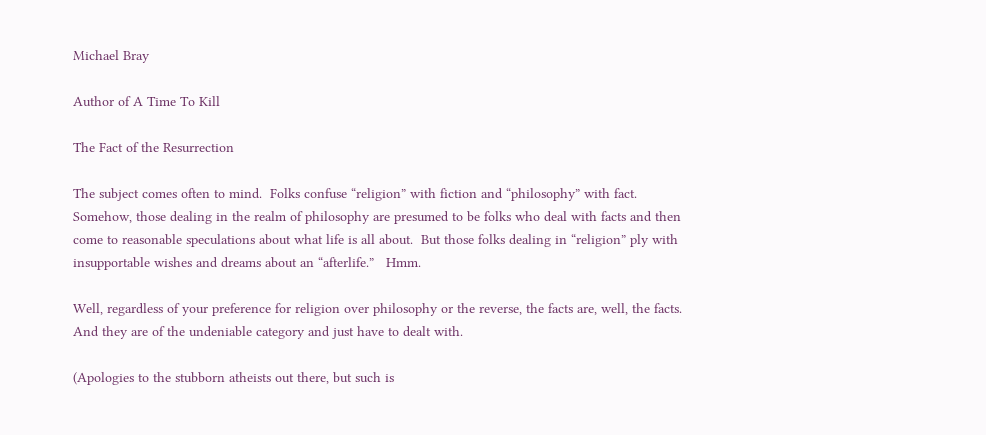Michael Bray

Author of A Time To Kill

The Fact of the Resurrection

The subject comes often to mind.  Folks confuse “religion” with fiction and “philosophy” with fact.  Somehow, those dealing in the realm of philosophy are presumed to be folks who deal with facts and then come to reasonable speculations about what life is all about.  But those folks dealing in “religion” ply with insupportable wishes and dreams about an “afterlife.”   Hmm.

Well, regardless of your preference for religion over philosophy or the reverse, the facts are, well, the facts.  And they are of the undeniable category and just have to dealt with.

(Apologies to the stubborn atheists out there, but such is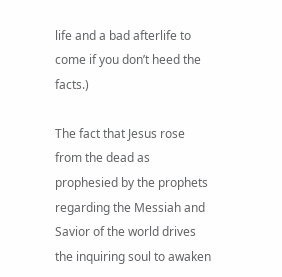life and a bad afterlife to come if you don’t heed the facts.)

The fact that Jesus rose from the dead as prophesied by the prophets regarding the Messiah and Savior of the world drives the inquiring soul to awaken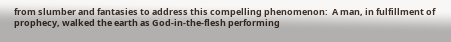from slumber and fantasies to address this compelling phenomenon:  A man, in fulfillment of prophecy, walked the earth as God-in-the-flesh performing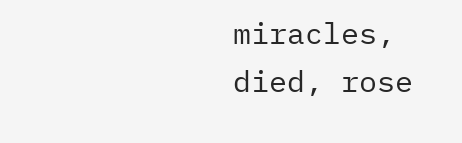miracles, died, rose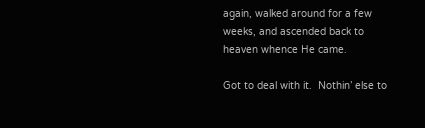again, walked around for a few weeks, and ascended back to heaven whence He came.

Got to deal with it.  Nothin’ else to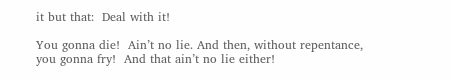it but that:  Deal with it!

You gonna die!  Ain’t no lie. And then, without repentance, you gonna fry!  And that ain’t no lie either!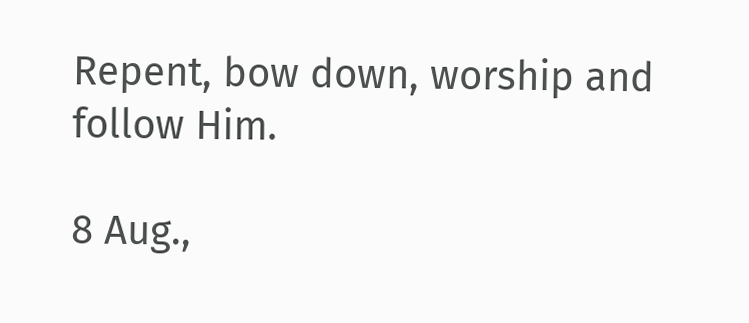Repent, bow down, worship and follow Him.

8 Aug.,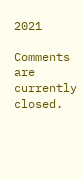2021

Comments are currently closed.